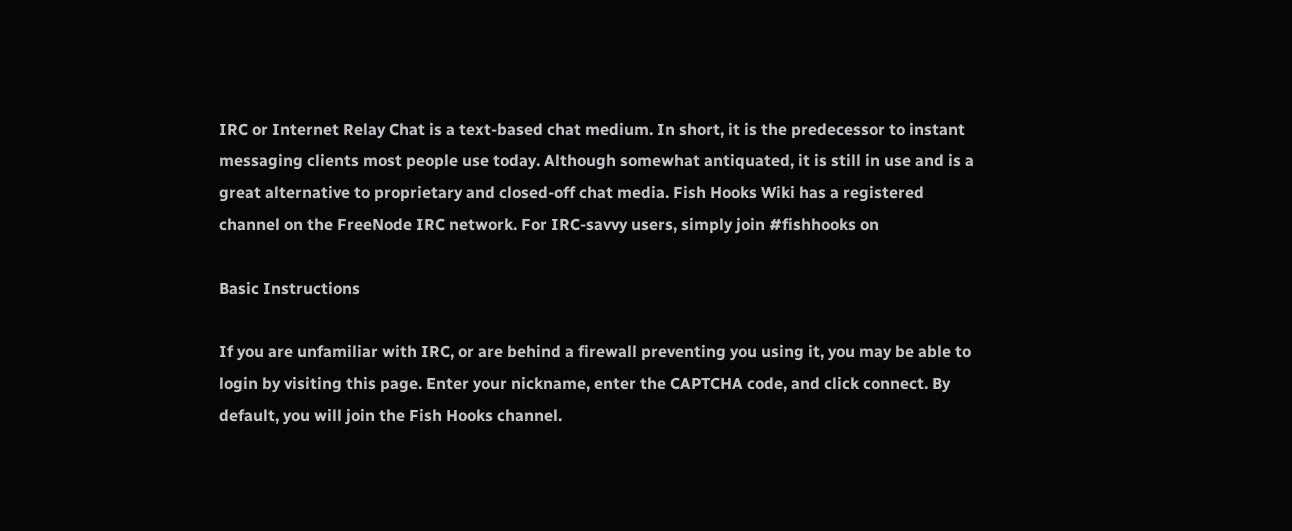IRC or Internet Relay Chat is a text-based chat medium. In short, it is the predecessor to instant messaging clients most people use today. Although somewhat antiquated, it is still in use and is a great alternative to proprietary and closed-off chat media. Fish Hooks Wiki has a registered channel on the FreeNode IRC network. For IRC-savvy users, simply join #fishhooks on

Basic Instructions

If you are unfamiliar with IRC, or are behind a firewall preventing you using it, you may be able to login by visiting this page. Enter your nickname, enter the CAPTCHA code, and click connect. By default, you will join the Fish Hooks channel.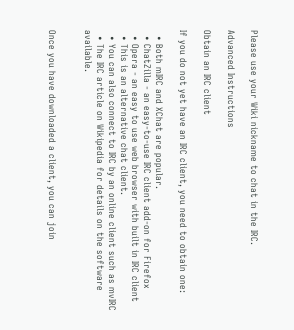Please use your Wiki nickname to chat in the IRC.

Advanced Instructions

Obtain an IRC client

If you do not yet have an IRC client, you need to obtain one:

  • Both mIRC and XChat are popular.
  • ChatZilla - an easy-to-use IRC client add-on for Firefox
  • Opera - an easy to use web browser with built in IRC client
  • This is an alternative chat client.
  • You can also connect to IRC by an online client such as mvIRC
  • The IRC article on Wikipedia for details on the software available.


Once you have downloaded a client, you can join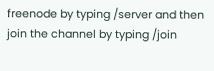freenode by typing /server and then join the channel by typing /join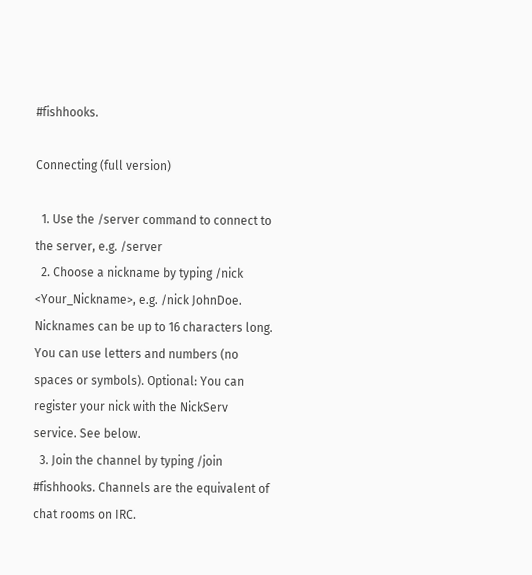#fishhooks.

Connecting (full version)

  1. Use the /server command to connect to the server, e.g. /server
  2. Choose a nickname by typing /nick <Your_Nickname>, e.g. /nick JohnDoe. Nicknames can be up to 16 characters long. You can use letters and numbers (no spaces or symbols). Optional: You can register your nick with the NickServ service. See below.
  3. Join the channel by typing /join #fishhooks. Channels are the equivalent of chat rooms on IRC.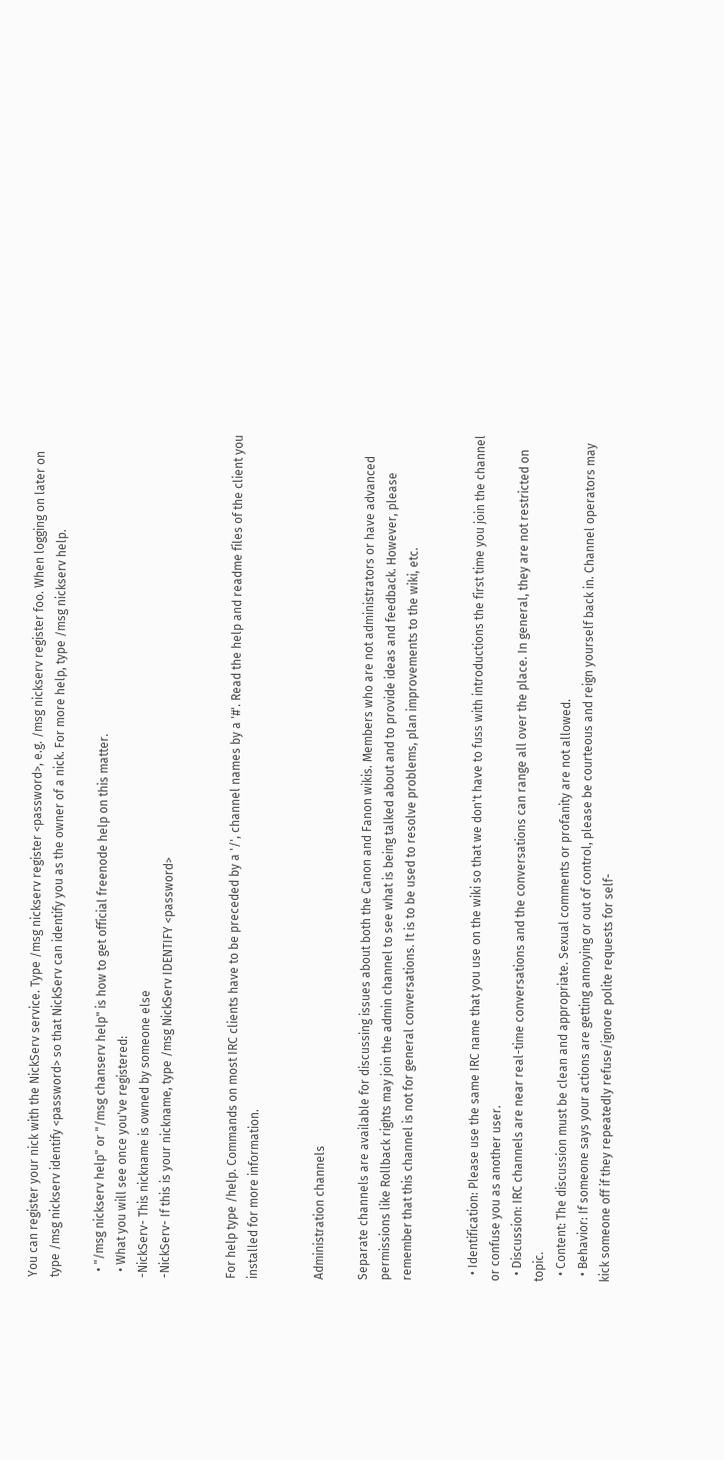You can register your nick with the NickServ service. Type /msg nickserv register <password>, e.g. /msg nickserv register foo. When logging on later on type /msg nickserv identify <password> so that NickServ can identify you as the owner of a nick. For more help, type /msg nickserv help.

  • "/msg nickserv help" or "/msg chanserv help" is how to get official freenode help on this matter.
  • What you will see once you've registered:
-NickServ- This nickname is owned by someone else
-NickServ- If this is your nickname, type /msg NickServ IDENTIFY <password>


For help type /help. Commands on most IRC clients have to be preceded by a '/', channel names by a '#'. Read the help and readme files of the client you installed for more information.


Administration channels

Separate channels are available for discussing issues about both the Canon and Fanon wikis. Members who are not administrators or have advanced permissions like Rollback rights may join the admin channel to see what is being talked about and to provide ideas and feedback. However, please remember that this channel is not for general conversations. It is to be used to resolve problems, plan improvements to the wiki, etc.


  • Identification: Please use the same IRC name that you use on the wiki so that we don't have to fuss with introductions the first time you join the channel or confuse you as another user.
  • Discussion: IRC channels are near real-time conversations and the conversations can range all over the place. In general, they are not restricted on topic.
  • Content: The discussion must be clean and appropriate. Sexual comments or profanity are not allowed.
  • Behavior: If someone says your actions are getting annoying or out of control, please be courteous and reign yourself back in. Channel operators may kick someone off if they repeatedly refuse/ignore polite requests for self-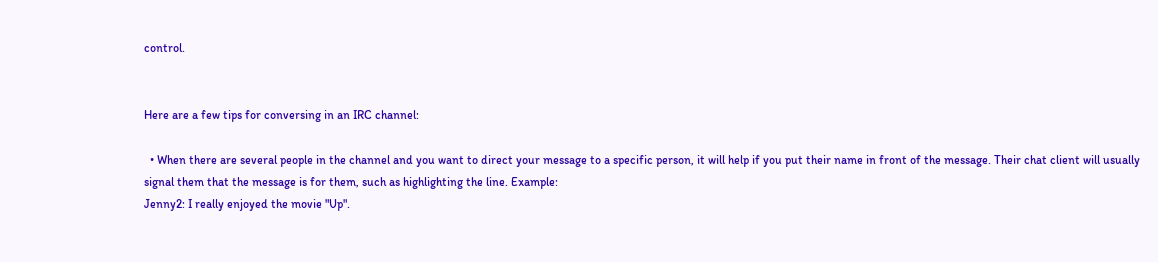control.


Here are a few tips for conversing in an IRC channel:

  • When there are several people in the channel and you want to direct your message to a specific person, it will help if you put their name in front of the message. Their chat client will usually signal them that the message is for them, such as highlighting the line. Example:
Jenny2: I really enjoyed the movie "Up".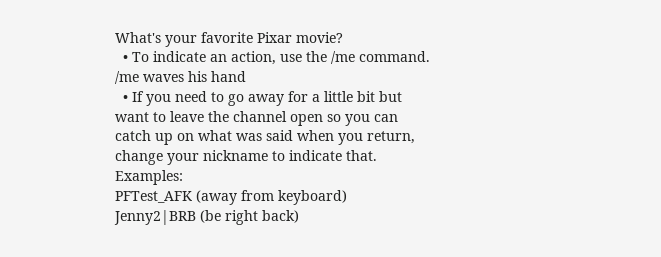What's your favorite Pixar movie?
  • To indicate an action, use the /me command.
/me waves his hand
  • If you need to go away for a little bit but want to leave the channel open so you can catch up on what was said when you return, change your nickname to indicate that. Examples:
PFTest_AFK (away from keyboard)
Jenny2|BRB (be right back)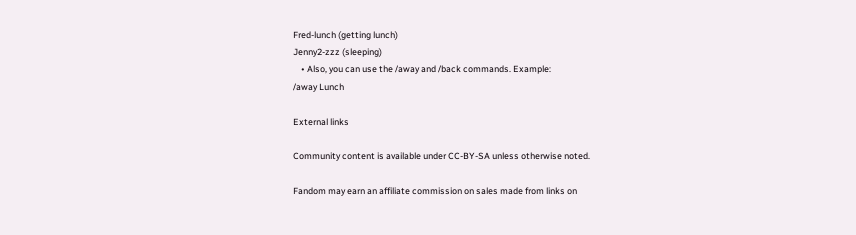Fred-lunch (getting lunch)
Jenny2-zzz (sleeping)
    • Also, you can use the /away and /back commands. Example:
/away Lunch

External links

Community content is available under CC-BY-SA unless otherwise noted.

Fandom may earn an affiliate commission on sales made from links on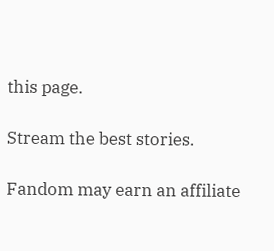this page.

Stream the best stories.

Fandom may earn an affiliate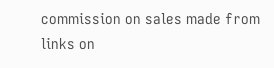commission on sales made from links on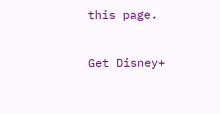this page.

Get Disney+